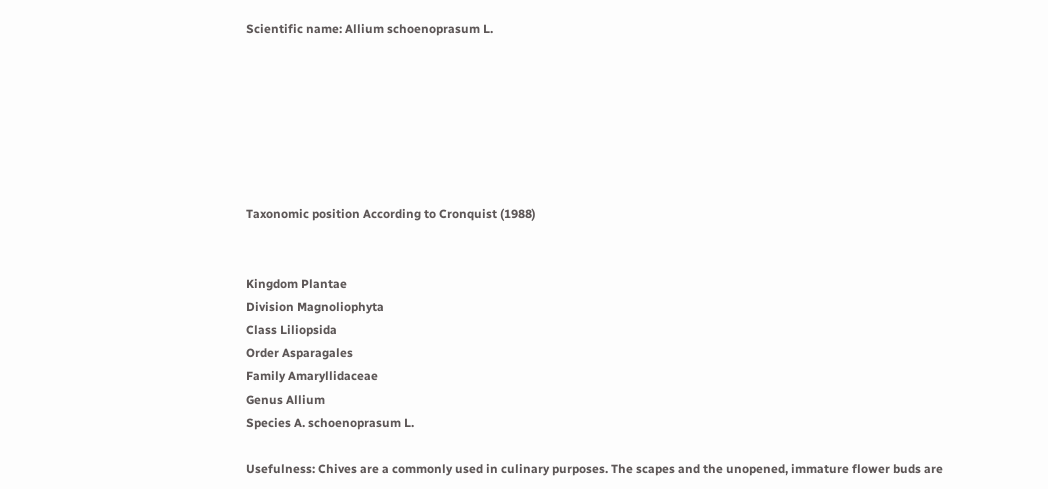Scientific name: Allium schoenoprasum L.







Taxonomic position According to Cronquist (1988)


Kingdom Plantae
Division Magnoliophyta
Class Liliopsida
Order Asparagales
Family Amaryllidaceae
Genus Allium
Species A. schoenoprasum L.

Usefulness: Chives are a commonly used in culinary purposes. The scapes and the unopened, immature flower buds are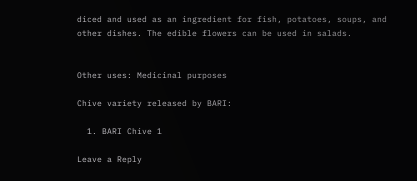diced and used as an ingredient for fish, potatoes, soups, and other dishes. The edible flowers can be used in salads.


Other uses: Medicinal purposes

Chive variety released by BARI:

  1. BARI Chive 1

Leave a Reply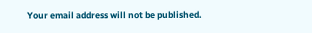Your email address will not be published.